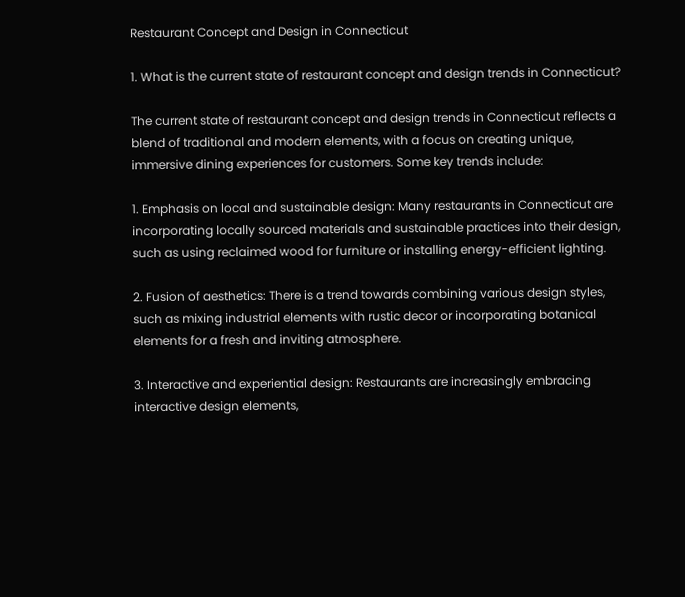Restaurant Concept and Design in Connecticut

1. What is the current state of restaurant concept and design trends in Connecticut?

The current state of restaurant concept and design trends in Connecticut reflects a blend of traditional and modern elements, with a focus on creating unique, immersive dining experiences for customers. Some key trends include:

1. Emphasis on local and sustainable design: Many restaurants in Connecticut are incorporating locally sourced materials and sustainable practices into their design, such as using reclaimed wood for furniture or installing energy-efficient lighting.

2. Fusion of aesthetics: There is a trend towards combining various design styles, such as mixing industrial elements with rustic decor or incorporating botanical elements for a fresh and inviting atmosphere.

3. Interactive and experiential design: Restaurants are increasingly embracing interactive design elements,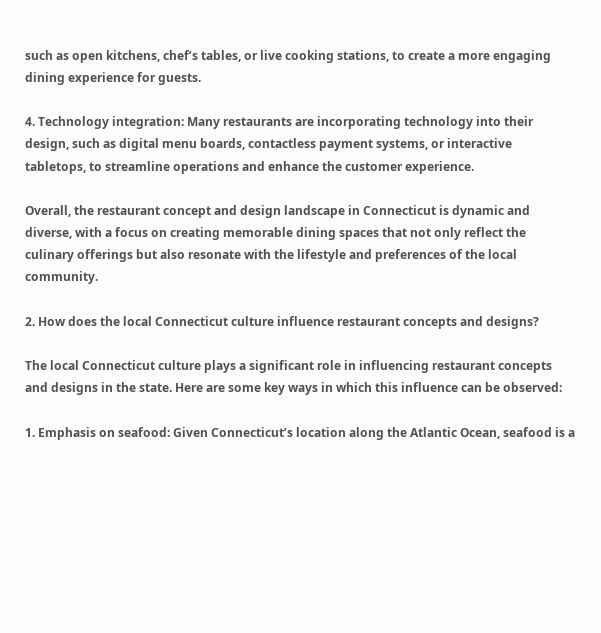such as open kitchens, chef’s tables, or live cooking stations, to create a more engaging dining experience for guests.

4. Technology integration: Many restaurants are incorporating technology into their design, such as digital menu boards, contactless payment systems, or interactive tabletops, to streamline operations and enhance the customer experience.

Overall, the restaurant concept and design landscape in Connecticut is dynamic and diverse, with a focus on creating memorable dining spaces that not only reflect the culinary offerings but also resonate with the lifestyle and preferences of the local community.

2. How does the local Connecticut culture influence restaurant concepts and designs?

The local Connecticut culture plays a significant role in influencing restaurant concepts and designs in the state. Here are some key ways in which this influence can be observed:

1. Emphasis on seafood: Given Connecticut’s location along the Atlantic Ocean, seafood is a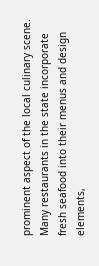prominent aspect of the local culinary scene. Many restaurants in the state incorporate fresh seafood into their menus and design elements,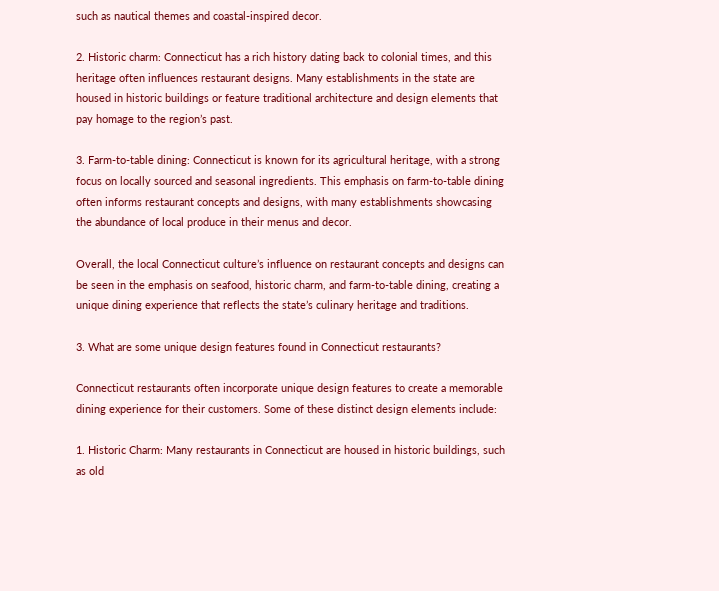such as nautical themes and coastal-inspired decor.

2. Historic charm: Connecticut has a rich history dating back to colonial times, and this heritage often influences restaurant designs. Many establishments in the state are housed in historic buildings or feature traditional architecture and design elements that pay homage to the region’s past.

3. Farm-to-table dining: Connecticut is known for its agricultural heritage, with a strong focus on locally sourced and seasonal ingredients. This emphasis on farm-to-table dining often informs restaurant concepts and designs, with many establishments showcasing the abundance of local produce in their menus and decor.

Overall, the local Connecticut culture’s influence on restaurant concepts and designs can be seen in the emphasis on seafood, historic charm, and farm-to-table dining, creating a unique dining experience that reflects the state’s culinary heritage and traditions.

3. What are some unique design features found in Connecticut restaurants?

Connecticut restaurants often incorporate unique design features to create a memorable dining experience for their customers. Some of these distinct design elements include:

1. Historic Charm: Many restaurants in Connecticut are housed in historic buildings, such as old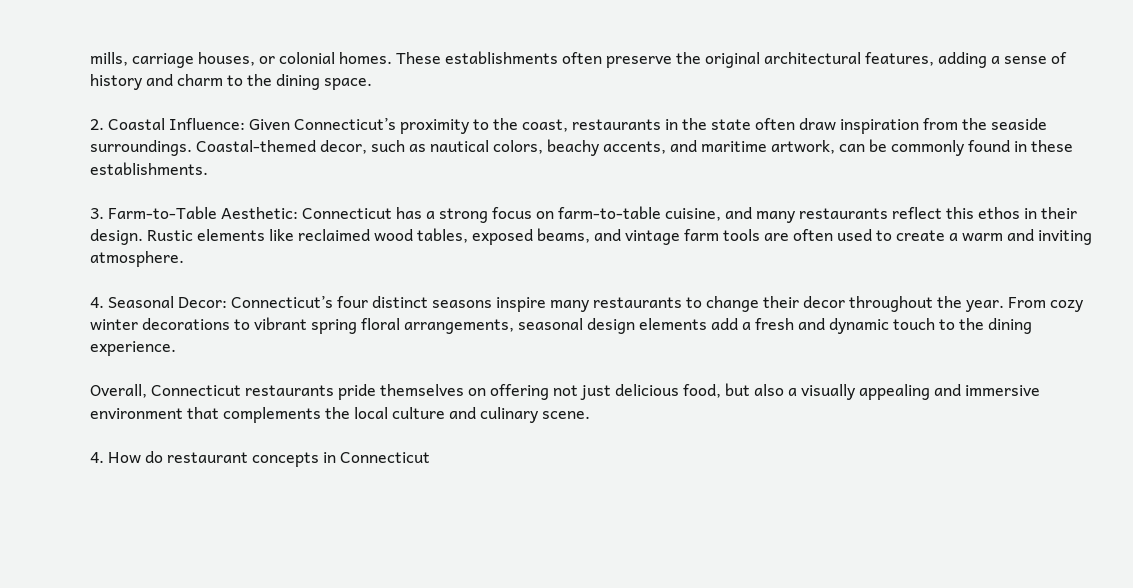mills, carriage houses, or colonial homes. These establishments often preserve the original architectural features, adding a sense of history and charm to the dining space.

2. Coastal Influence: Given Connecticut’s proximity to the coast, restaurants in the state often draw inspiration from the seaside surroundings. Coastal-themed decor, such as nautical colors, beachy accents, and maritime artwork, can be commonly found in these establishments.

3. Farm-to-Table Aesthetic: Connecticut has a strong focus on farm-to-table cuisine, and many restaurants reflect this ethos in their design. Rustic elements like reclaimed wood tables, exposed beams, and vintage farm tools are often used to create a warm and inviting atmosphere.

4. Seasonal Decor: Connecticut’s four distinct seasons inspire many restaurants to change their decor throughout the year. From cozy winter decorations to vibrant spring floral arrangements, seasonal design elements add a fresh and dynamic touch to the dining experience.

Overall, Connecticut restaurants pride themselves on offering not just delicious food, but also a visually appealing and immersive environment that complements the local culture and culinary scene.

4. How do restaurant concepts in Connecticut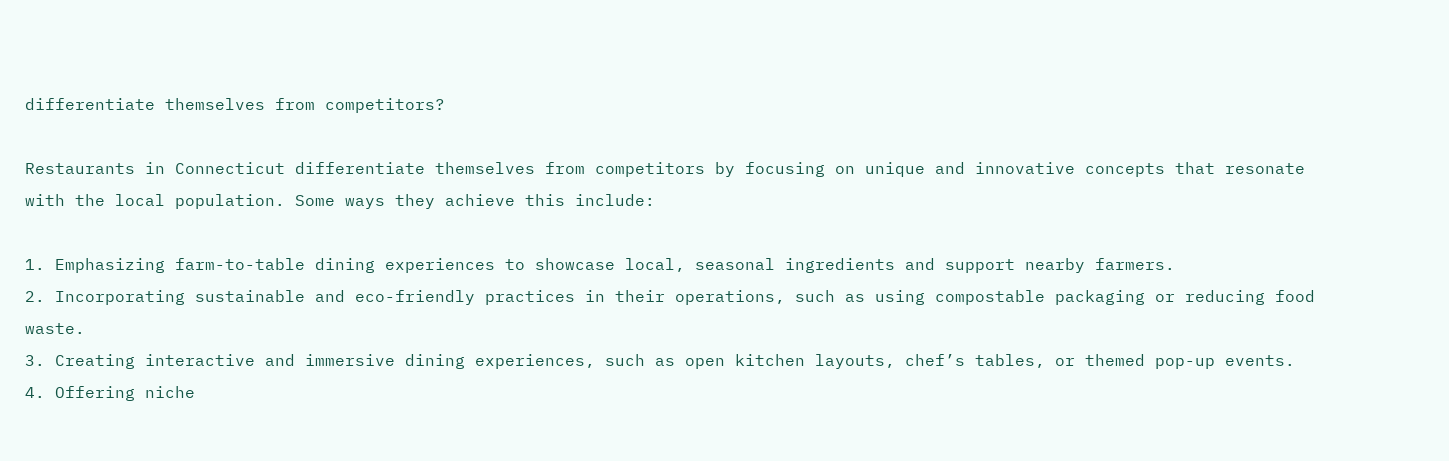differentiate themselves from competitors?

Restaurants in Connecticut differentiate themselves from competitors by focusing on unique and innovative concepts that resonate with the local population. Some ways they achieve this include:

1. Emphasizing farm-to-table dining experiences to showcase local, seasonal ingredients and support nearby farmers.
2. Incorporating sustainable and eco-friendly practices in their operations, such as using compostable packaging or reducing food waste.
3. Creating interactive and immersive dining experiences, such as open kitchen layouts, chef’s tables, or themed pop-up events.
4. Offering niche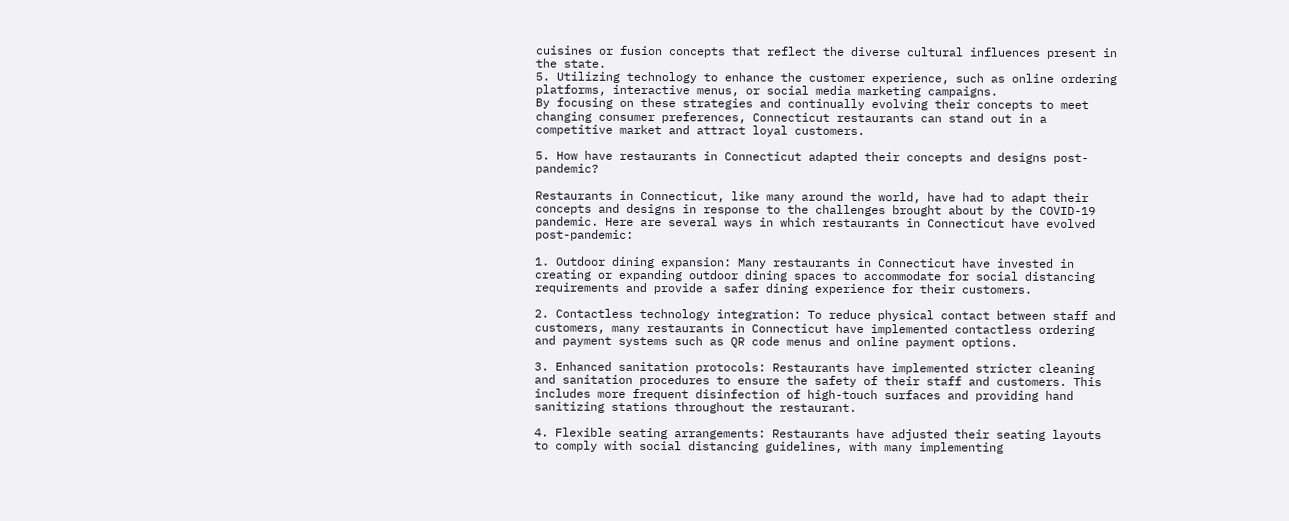cuisines or fusion concepts that reflect the diverse cultural influences present in the state.
5. Utilizing technology to enhance the customer experience, such as online ordering platforms, interactive menus, or social media marketing campaigns.
By focusing on these strategies and continually evolving their concepts to meet changing consumer preferences, Connecticut restaurants can stand out in a competitive market and attract loyal customers.

5. How have restaurants in Connecticut adapted their concepts and designs post-pandemic?

Restaurants in Connecticut, like many around the world, have had to adapt their concepts and designs in response to the challenges brought about by the COVID-19 pandemic. Here are several ways in which restaurants in Connecticut have evolved post-pandemic:

1. Outdoor dining expansion: Many restaurants in Connecticut have invested in creating or expanding outdoor dining spaces to accommodate for social distancing requirements and provide a safer dining experience for their customers.

2. Contactless technology integration: To reduce physical contact between staff and customers, many restaurants in Connecticut have implemented contactless ordering and payment systems such as QR code menus and online payment options.

3. Enhanced sanitation protocols: Restaurants have implemented stricter cleaning and sanitation procedures to ensure the safety of their staff and customers. This includes more frequent disinfection of high-touch surfaces and providing hand sanitizing stations throughout the restaurant.

4. Flexible seating arrangements: Restaurants have adjusted their seating layouts to comply with social distancing guidelines, with many implementing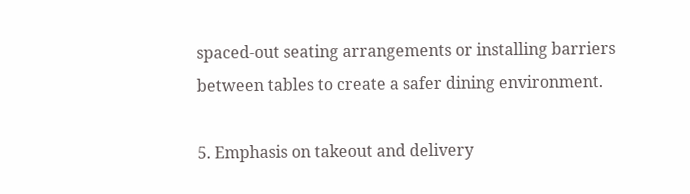spaced-out seating arrangements or installing barriers between tables to create a safer dining environment.

5. Emphasis on takeout and delivery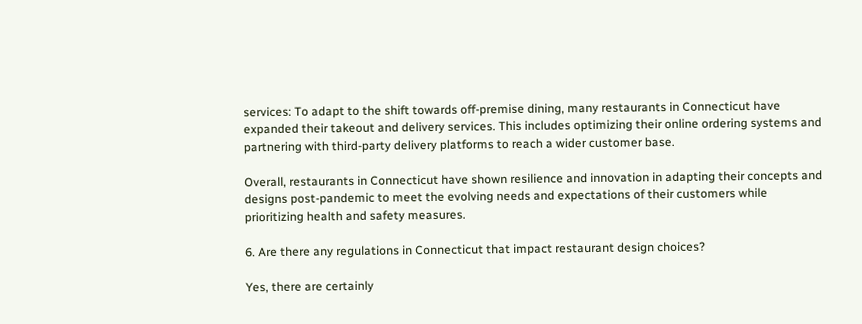services: To adapt to the shift towards off-premise dining, many restaurants in Connecticut have expanded their takeout and delivery services. This includes optimizing their online ordering systems and partnering with third-party delivery platforms to reach a wider customer base.

Overall, restaurants in Connecticut have shown resilience and innovation in adapting their concepts and designs post-pandemic to meet the evolving needs and expectations of their customers while prioritizing health and safety measures.

6. Are there any regulations in Connecticut that impact restaurant design choices?

Yes, there are certainly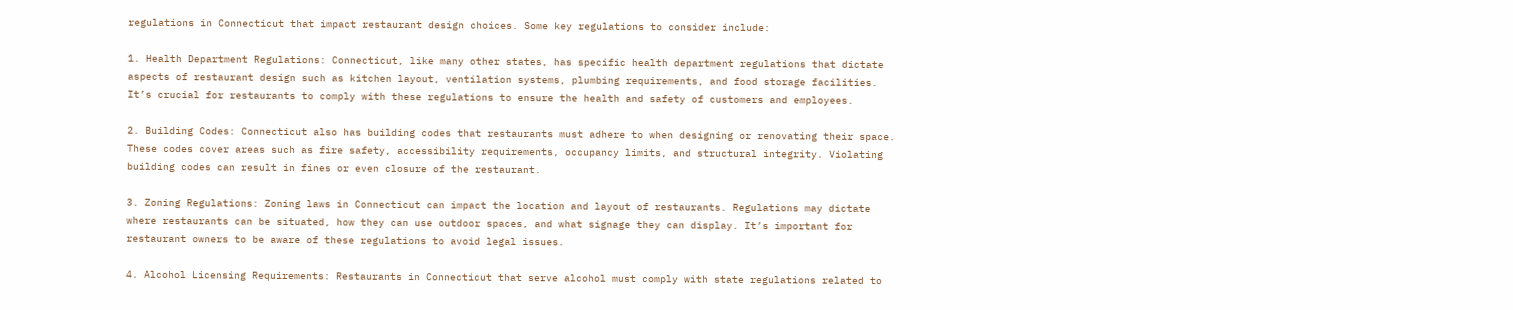regulations in Connecticut that impact restaurant design choices. Some key regulations to consider include:

1. Health Department Regulations: Connecticut, like many other states, has specific health department regulations that dictate aspects of restaurant design such as kitchen layout, ventilation systems, plumbing requirements, and food storage facilities. It’s crucial for restaurants to comply with these regulations to ensure the health and safety of customers and employees.

2. Building Codes: Connecticut also has building codes that restaurants must adhere to when designing or renovating their space. These codes cover areas such as fire safety, accessibility requirements, occupancy limits, and structural integrity. Violating building codes can result in fines or even closure of the restaurant.

3. Zoning Regulations: Zoning laws in Connecticut can impact the location and layout of restaurants. Regulations may dictate where restaurants can be situated, how they can use outdoor spaces, and what signage they can display. It’s important for restaurant owners to be aware of these regulations to avoid legal issues.

4. Alcohol Licensing Requirements: Restaurants in Connecticut that serve alcohol must comply with state regulations related to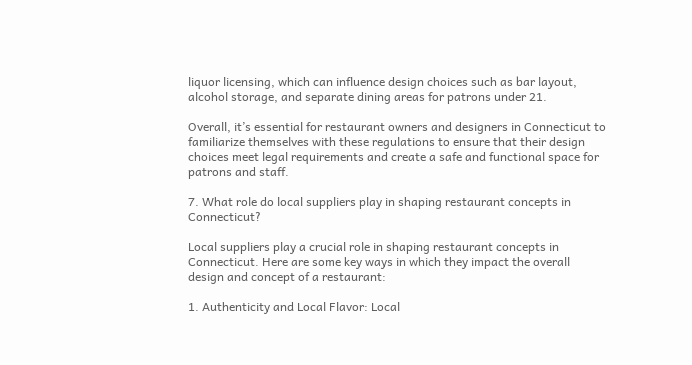liquor licensing, which can influence design choices such as bar layout, alcohol storage, and separate dining areas for patrons under 21.

Overall, it’s essential for restaurant owners and designers in Connecticut to familiarize themselves with these regulations to ensure that their design choices meet legal requirements and create a safe and functional space for patrons and staff.

7. What role do local suppliers play in shaping restaurant concepts in Connecticut?

Local suppliers play a crucial role in shaping restaurant concepts in Connecticut. Here are some key ways in which they impact the overall design and concept of a restaurant:

1. Authenticity and Local Flavor: Local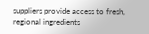suppliers provide access to fresh, regional ingredients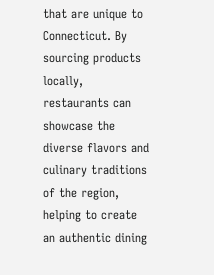that are unique to Connecticut. By sourcing products locally, restaurants can showcase the diverse flavors and culinary traditions of the region, helping to create an authentic dining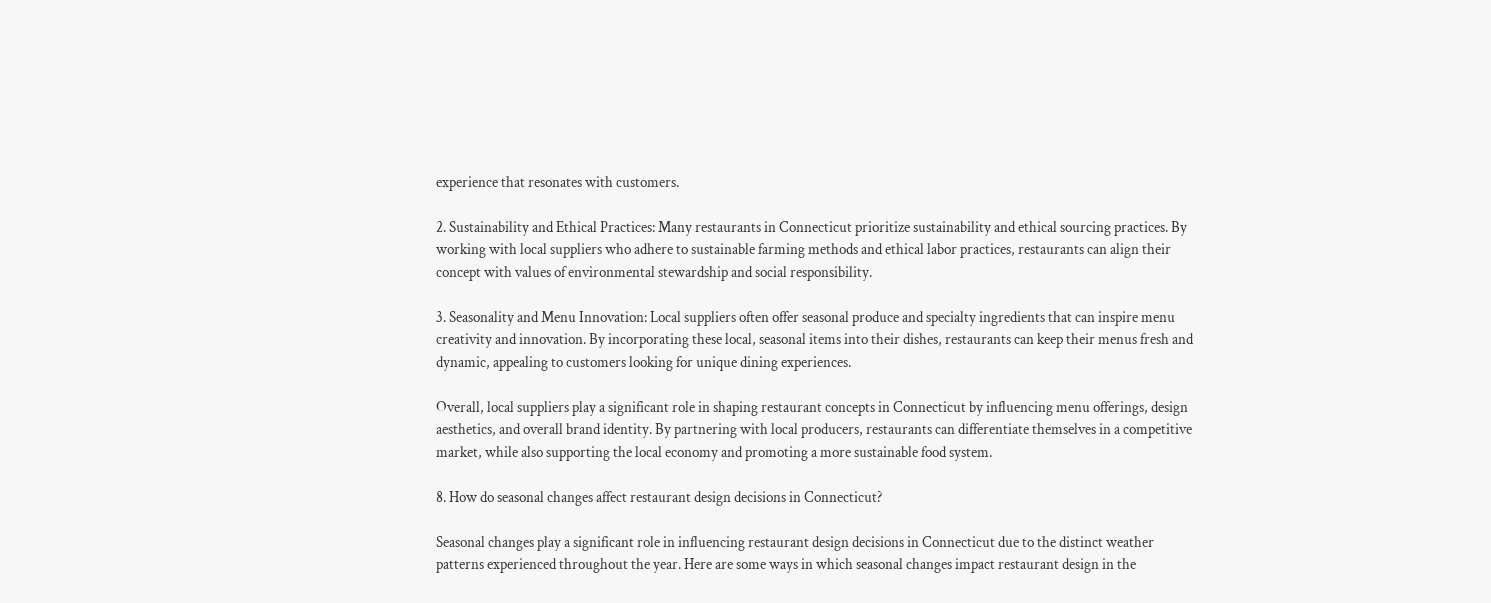experience that resonates with customers.

2. Sustainability and Ethical Practices: Many restaurants in Connecticut prioritize sustainability and ethical sourcing practices. By working with local suppliers who adhere to sustainable farming methods and ethical labor practices, restaurants can align their concept with values of environmental stewardship and social responsibility.

3. Seasonality and Menu Innovation: Local suppliers often offer seasonal produce and specialty ingredients that can inspire menu creativity and innovation. By incorporating these local, seasonal items into their dishes, restaurants can keep their menus fresh and dynamic, appealing to customers looking for unique dining experiences.

Overall, local suppliers play a significant role in shaping restaurant concepts in Connecticut by influencing menu offerings, design aesthetics, and overall brand identity. By partnering with local producers, restaurants can differentiate themselves in a competitive market, while also supporting the local economy and promoting a more sustainable food system.

8. How do seasonal changes affect restaurant design decisions in Connecticut?

Seasonal changes play a significant role in influencing restaurant design decisions in Connecticut due to the distinct weather patterns experienced throughout the year. Here are some ways in which seasonal changes impact restaurant design in the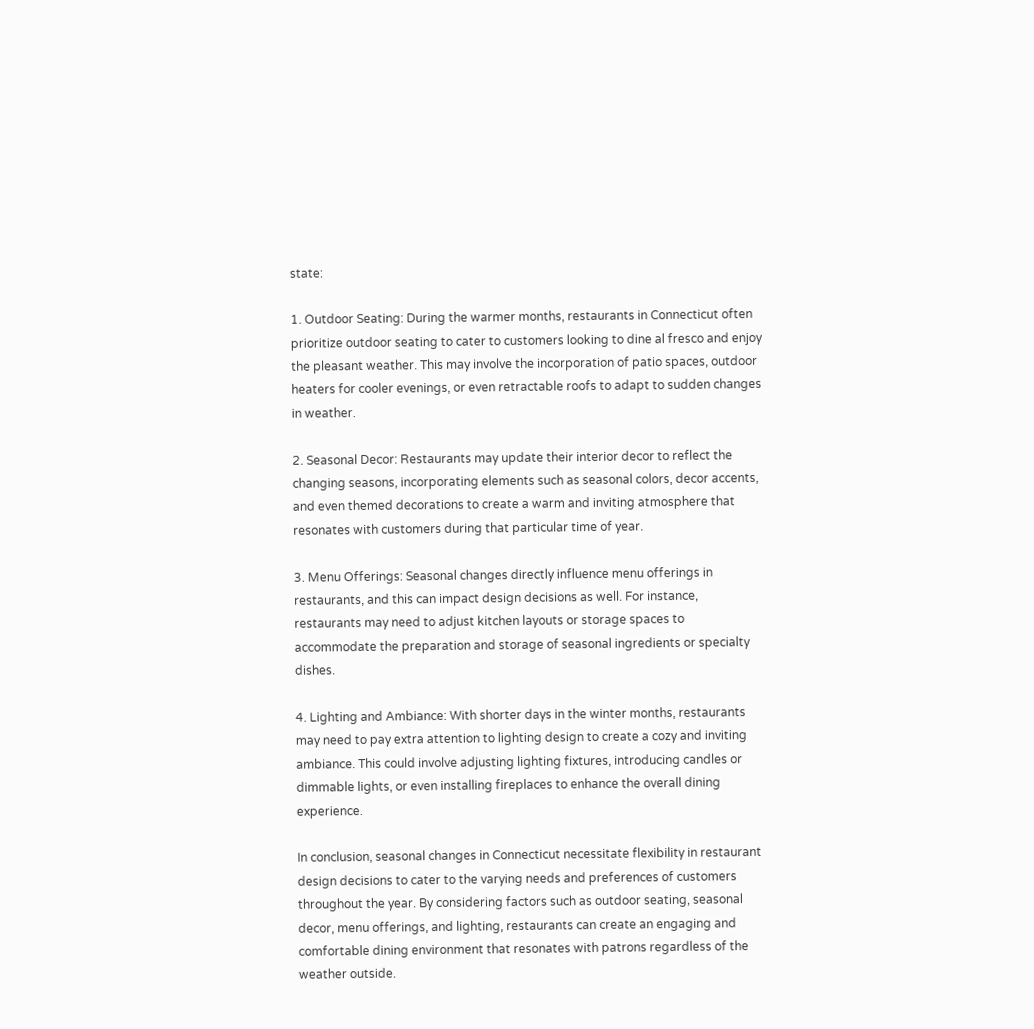state:

1. Outdoor Seating: During the warmer months, restaurants in Connecticut often prioritize outdoor seating to cater to customers looking to dine al fresco and enjoy the pleasant weather. This may involve the incorporation of patio spaces, outdoor heaters for cooler evenings, or even retractable roofs to adapt to sudden changes in weather.

2. Seasonal Decor: Restaurants may update their interior decor to reflect the changing seasons, incorporating elements such as seasonal colors, decor accents, and even themed decorations to create a warm and inviting atmosphere that resonates with customers during that particular time of year.

3. Menu Offerings: Seasonal changes directly influence menu offerings in restaurants, and this can impact design decisions as well. For instance, restaurants may need to adjust kitchen layouts or storage spaces to accommodate the preparation and storage of seasonal ingredients or specialty dishes.

4. Lighting and Ambiance: With shorter days in the winter months, restaurants may need to pay extra attention to lighting design to create a cozy and inviting ambiance. This could involve adjusting lighting fixtures, introducing candles or dimmable lights, or even installing fireplaces to enhance the overall dining experience.

In conclusion, seasonal changes in Connecticut necessitate flexibility in restaurant design decisions to cater to the varying needs and preferences of customers throughout the year. By considering factors such as outdoor seating, seasonal decor, menu offerings, and lighting, restaurants can create an engaging and comfortable dining environment that resonates with patrons regardless of the weather outside.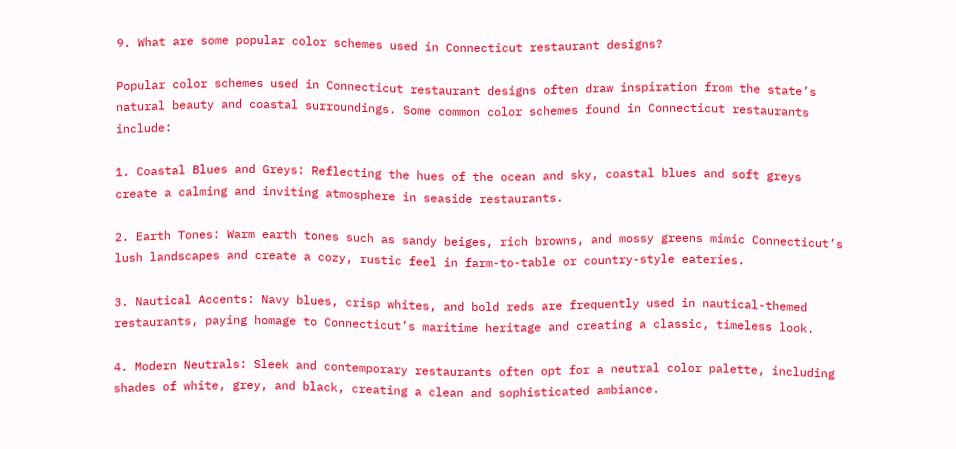9. What are some popular color schemes used in Connecticut restaurant designs?

Popular color schemes used in Connecticut restaurant designs often draw inspiration from the state’s natural beauty and coastal surroundings. Some common color schemes found in Connecticut restaurants include:

1. Coastal Blues and Greys: Reflecting the hues of the ocean and sky, coastal blues and soft greys create a calming and inviting atmosphere in seaside restaurants.

2. Earth Tones: Warm earth tones such as sandy beiges, rich browns, and mossy greens mimic Connecticut’s lush landscapes and create a cozy, rustic feel in farm-to-table or country-style eateries.

3. Nautical Accents: Navy blues, crisp whites, and bold reds are frequently used in nautical-themed restaurants, paying homage to Connecticut’s maritime heritage and creating a classic, timeless look.

4. Modern Neutrals: Sleek and contemporary restaurants often opt for a neutral color palette, including shades of white, grey, and black, creating a clean and sophisticated ambiance.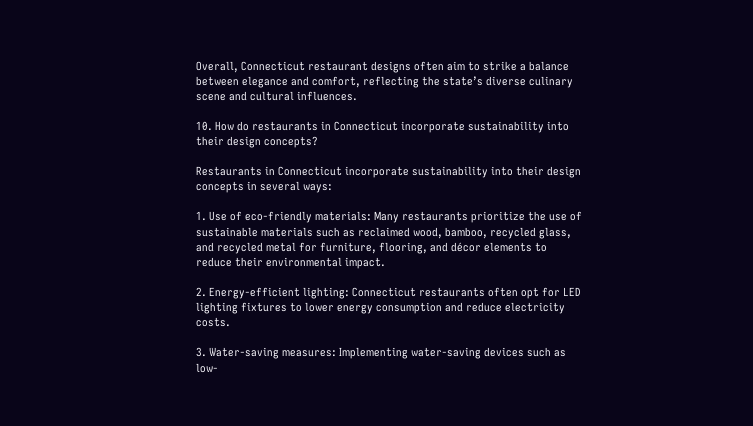Overall, Connecticut restaurant designs often aim to strike a balance between elegance and comfort, reflecting the state’s diverse culinary scene and cultural influences.

10. How do restaurants in Connecticut incorporate sustainability into their design concepts?

Restaurants in Connecticut incorporate sustainability into their design concepts in several ways:

1. Use of eco-friendly materials: Many restaurants prioritize the use of sustainable materials such as reclaimed wood, bamboo, recycled glass, and recycled metal for furniture, flooring, and décor elements to reduce their environmental impact.

2. Energy-efficient lighting: Connecticut restaurants often opt for LED lighting fixtures to lower energy consumption and reduce electricity costs.

3. Water-saving measures: Implementing water-saving devices such as low-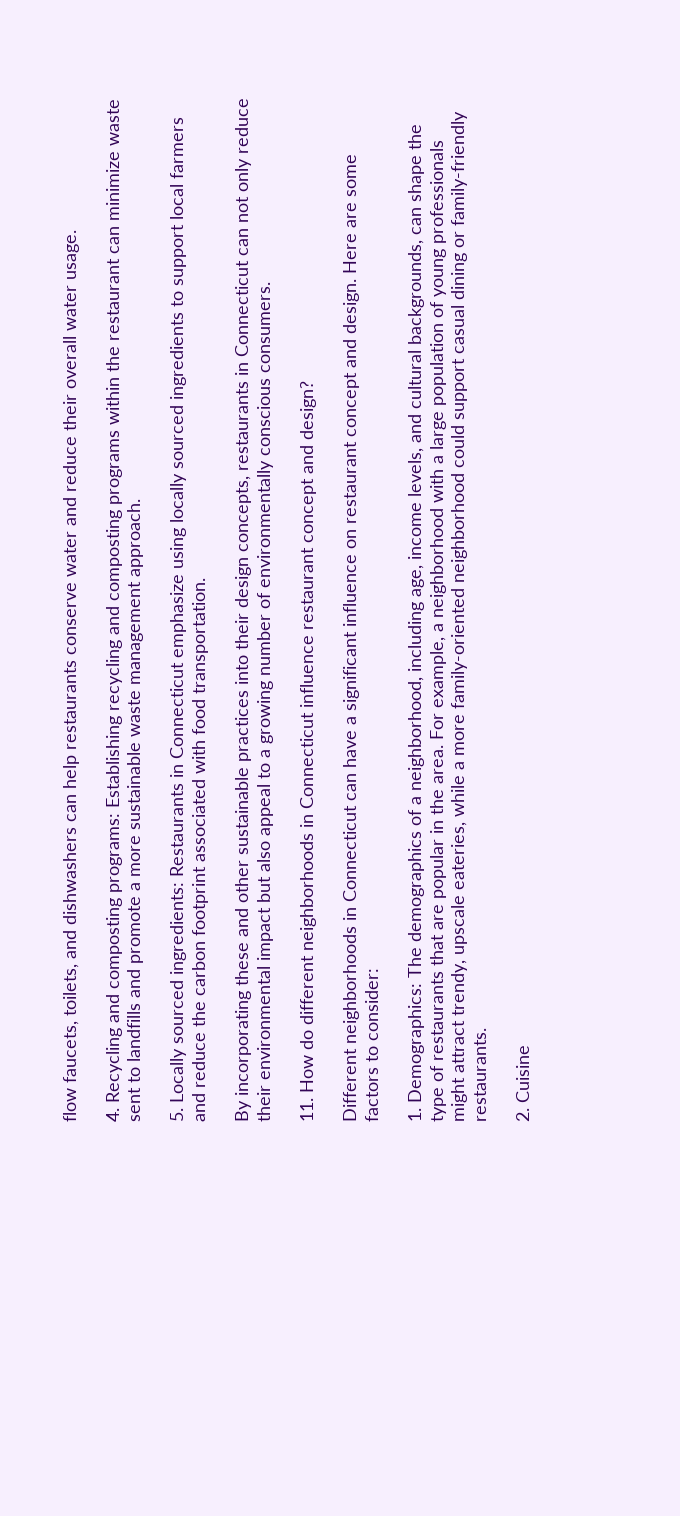flow faucets, toilets, and dishwashers can help restaurants conserve water and reduce their overall water usage.

4. Recycling and composting programs: Establishing recycling and composting programs within the restaurant can minimize waste sent to landfills and promote a more sustainable waste management approach.

5. Locally sourced ingredients: Restaurants in Connecticut emphasize using locally sourced ingredients to support local farmers and reduce the carbon footprint associated with food transportation.

By incorporating these and other sustainable practices into their design concepts, restaurants in Connecticut can not only reduce their environmental impact but also appeal to a growing number of environmentally conscious consumers.

11. How do different neighborhoods in Connecticut influence restaurant concept and design?

Different neighborhoods in Connecticut can have a significant influence on restaurant concept and design. Here are some factors to consider:

1. Demographics: The demographics of a neighborhood, including age, income levels, and cultural backgrounds, can shape the type of restaurants that are popular in the area. For example, a neighborhood with a large population of young professionals might attract trendy, upscale eateries, while a more family-oriented neighborhood could support casual dining or family-friendly restaurants.

2. Cuisine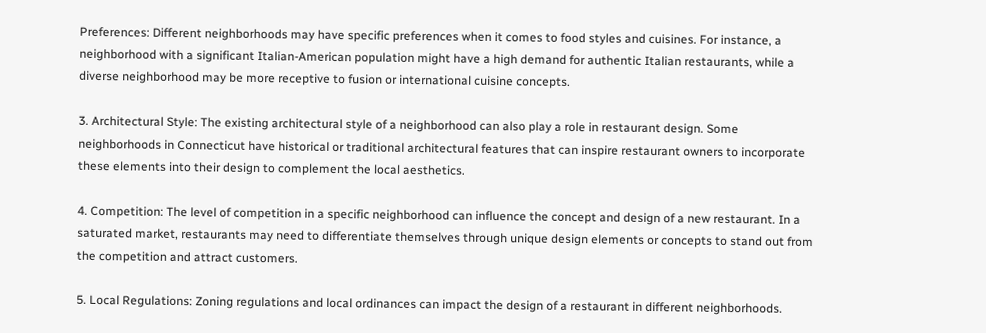Preferences: Different neighborhoods may have specific preferences when it comes to food styles and cuisines. For instance, a neighborhood with a significant Italian-American population might have a high demand for authentic Italian restaurants, while a diverse neighborhood may be more receptive to fusion or international cuisine concepts.

3. Architectural Style: The existing architectural style of a neighborhood can also play a role in restaurant design. Some neighborhoods in Connecticut have historical or traditional architectural features that can inspire restaurant owners to incorporate these elements into their design to complement the local aesthetics.

4. Competition: The level of competition in a specific neighborhood can influence the concept and design of a new restaurant. In a saturated market, restaurants may need to differentiate themselves through unique design elements or concepts to stand out from the competition and attract customers.

5. Local Regulations: Zoning regulations and local ordinances can impact the design of a restaurant in different neighborhoods.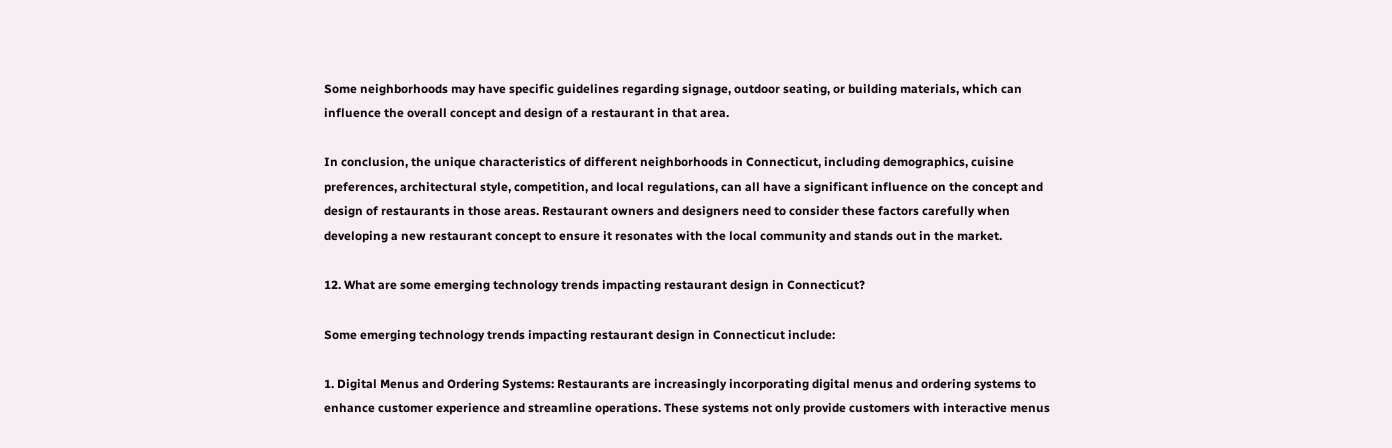Some neighborhoods may have specific guidelines regarding signage, outdoor seating, or building materials, which can influence the overall concept and design of a restaurant in that area.

In conclusion, the unique characteristics of different neighborhoods in Connecticut, including demographics, cuisine preferences, architectural style, competition, and local regulations, can all have a significant influence on the concept and design of restaurants in those areas. Restaurant owners and designers need to consider these factors carefully when developing a new restaurant concept to ensure it resonates with the local community and stands out in the market.

12. What are some emerging technology trends impacting restaurant design in Connecticut?

Some emerging technology trends impacting restaurant design in Connecticut include:

1. Digital Menus and Ordering Systems: Restaurants are increasingly incorporating digital menus and ordering systems to enhance customer experience and streamline operations. These systems not only provide customers with interactive menus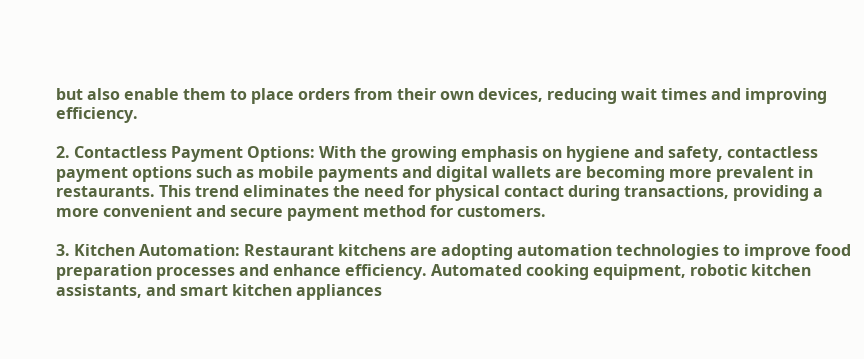but also enable them to place orders from their own devices, reducing wait times and improving efficiency.

2. Contactless Payment Options: With the growing emphasis on hygiene and safety, contactless payment options such as mobile payments and digital wallets are becoming more prevalent in restaurants. This trend eliminates the need for physical contact during transactions, providing a more convenient and secure payment method for customers.

3. Kitchen Automation: Restaurant kitchens are adopting automation technologies to improve food preparation processes and enhance efficiency. Automated cooking equipment, robotic kitchen assistants, and smart kitchen appliances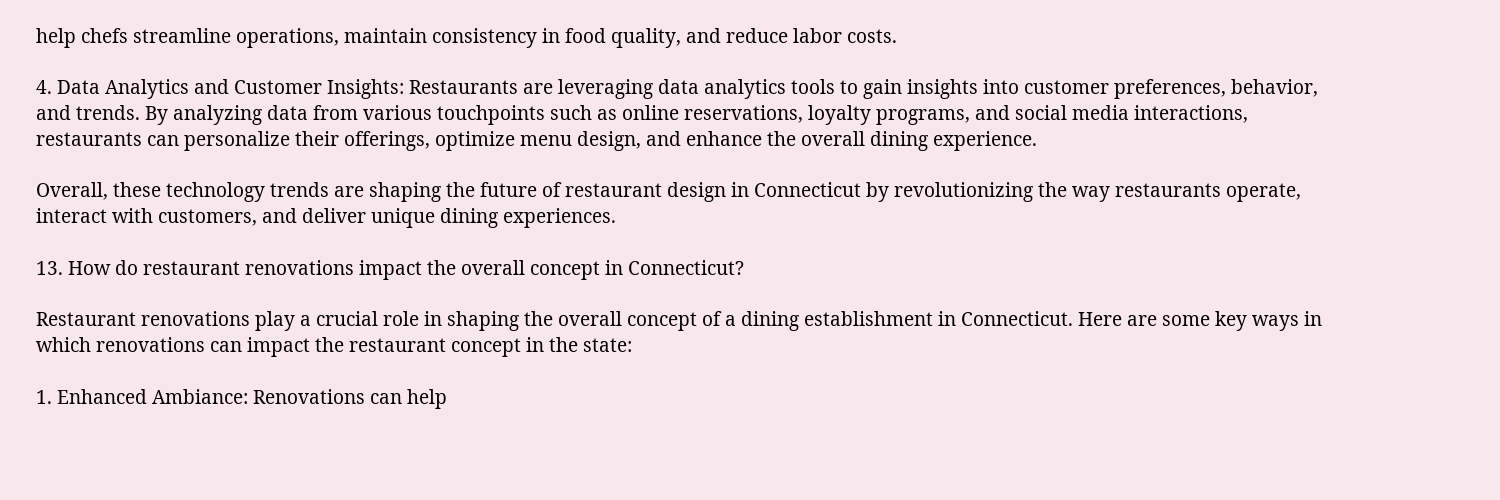help chefs streamline operations, maintain consistency in food quality, and reduce labor costs.

4. Data Analytics and Customer Insights: Restaurants are leveraging data analytics tools to gain insights into customer preferences, behavior, and trends. By analyzing data from various touchpoints such as online reservations, loyalty programs, and social media interactions, restaurants can personalize their offerings, optimize menu design, and enhance the overall dining experience.

Overall, these technology trends are shaping the future of restaurant design in Connecticut by revolutionizing the way restaurants operate, interact with customers, and deliver unique dining experiences.

13. How do restaurant renovations impact the overall concept in Connecticut?

Restaurant renovations play a crucial role in shaping the overall concept of a dining establishment in Connecticut. Here are some key ways in which renovations can impact the restaurant concept in the state:

1. Enhanced Ambiance: Renovations can help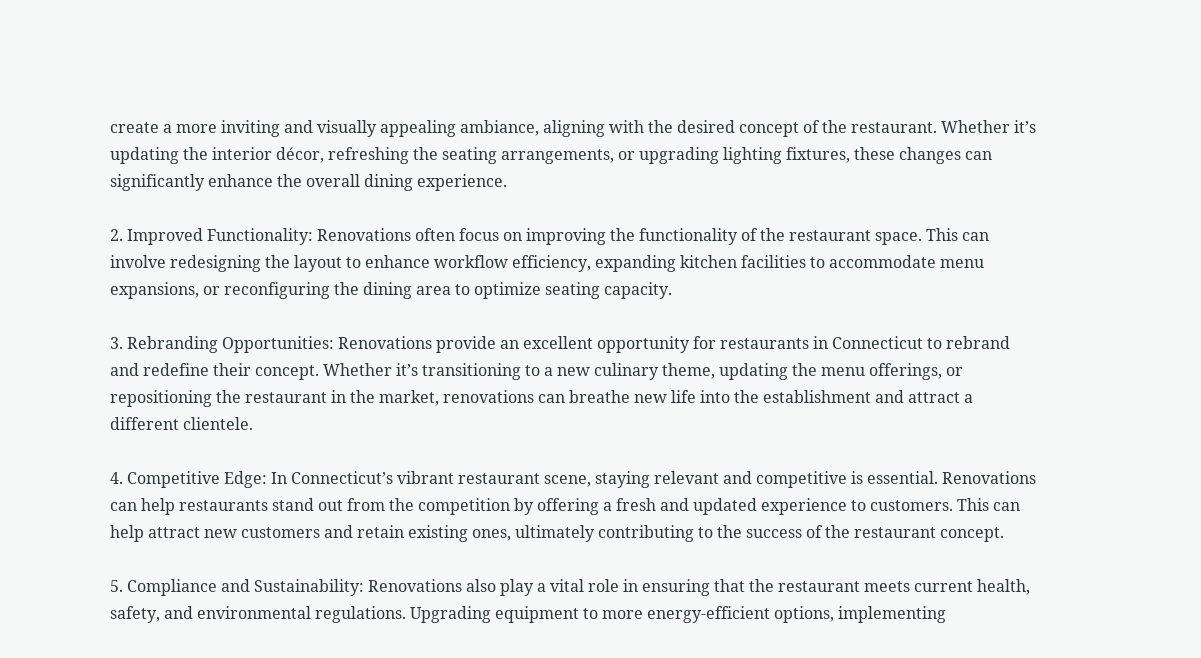create a more inviting and visually appealing ambiance, aligning with the desired concept of the restaurant. Whether it’s updating the interior décor, refreshing the seating arrangements, or upgrading lighting fixtures, these changes can significantly enhance the overall dining experience.

2. Improved Functionality: Renovations often focus on improving the functionality of the restaurant space. This can involve redesigning the layout to enhance workflow efficiency, expanding kitchen facilities to accommodate menu expansions, or reconfiguring the dining area to optimize seating capacity.

3. Rebranding Opportunities: Renovations provide an excellent opportunity for restaurants in Connecticut to rebrand and redefine their concept. Whether it’s transitioning to a new culinary theme, updating the menu offerings, or repositioning the restaurant in the market, renovations can breathe new life into the establishment and attract a different clientele.

4. Competitive Edge: In Connecticut’s vibrant restaurant scene, staying relevant and competitive is essential. Renovations can help restaurants stand out from the competition by offering a fresh and updated experience to customers. This can help attract new customers and retain existing ones, ultimately contributing to the success of the restaurant concept.

5. Compliance and Sustainability: Renovations also play a vital role in ensuring that the restaurant meets current health, safety, and environmental regulations. Upgrading equipment to more energy-efficient options, implementing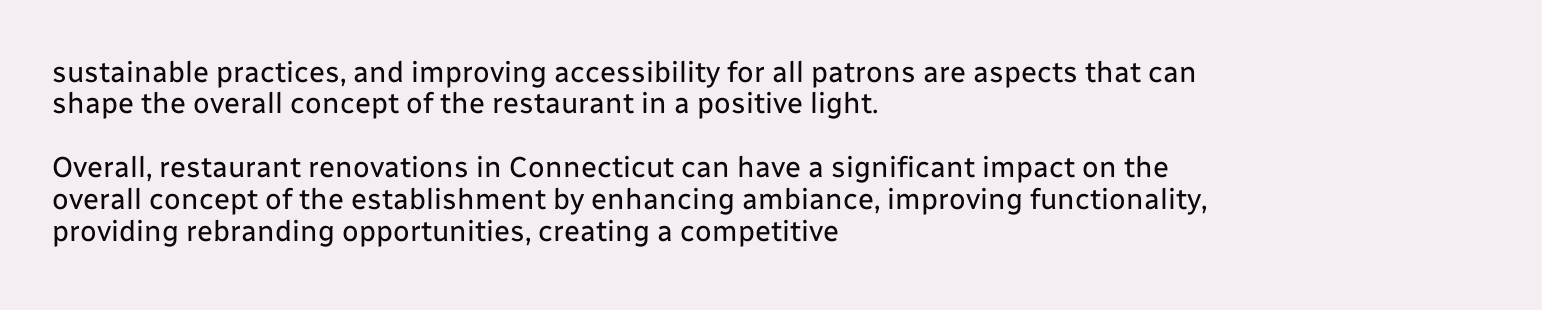sustainable practices, and improving accessibility for all patrons are aspects that can shape the overall concept of the restaurant in a positive light.

Overall, restaurant renovations in Connecticut can have a significant impact on the overall concept of the establishment by enhancing ambiance, improving functionality, providing rebranding opportunities, creating a competitive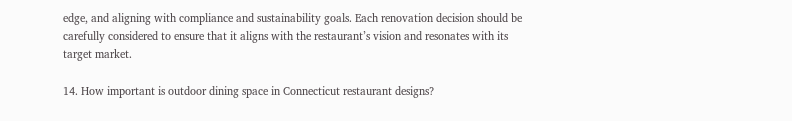edge, and aligning with compliance and sustainability goals. Each renovation decision should be carefully considered to ensure that it aligns with the restaurant’s vision and resonates with its target market.

14. How important is outdoor dining space in Connecticut restaurant designs?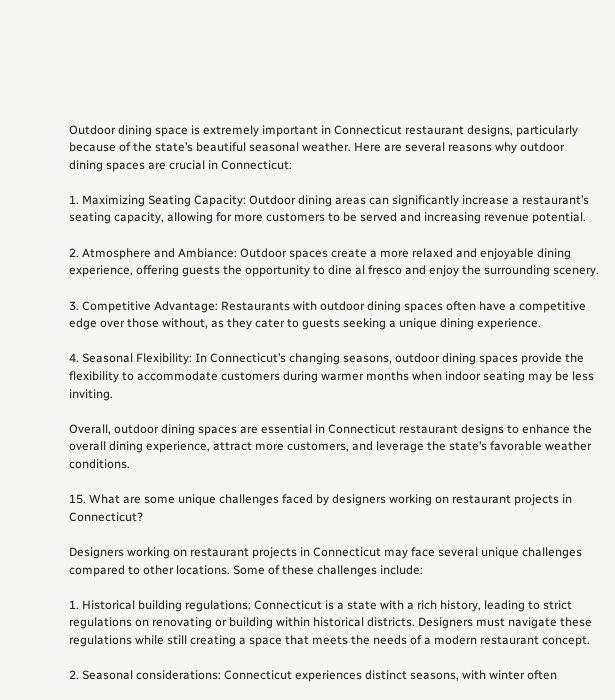Outdoor dining space is extremely important in Connecticut restaurant designs, particularly because of the state’s beautiful seasonal weather. Here are several reasons why outdoor dining spaces are crucial in Connecticut:

1. Maximizing Seating Capacity: Outdoor dining areas can significantly increase a restaurant’s seating capacity, allowing for more customers to be served and increasing revenue potential.

2. Atmosphere and Ambiance: Outdoor spaces create a more relaxed and enjoyable dining experience, offering guests the opportunity to dine al fresco and enjoy the surrounding scenery.

3. Competitive Advantage: Restaurants with outdoor dining spaces often have a competitive edge over those without, as they cater to guests seeking a unique dining experience.

4. Seasonal Flexibility: In Connecticut’s changing seasons, outdoor dining spaces provide the flexibility to accommodate customers during warmer months when indoor seating may be less inviting.

Overall, outdoor dining spaces are essential in Connecticut restaurant designs to enhance the overall dining experience, attract more customers, and leverage the state’s favorable weather conditions.

15. What are some unique challenges faced by designers working on restaurant projects in Connecticut?

Designers working on restaurant projects in Connecticut may face several unique challenges compared to other locations. Some of these challenges include:

1. Historical building regulations: Connecticut is a state with a rich history, leading to strict regulations on renovating or building within historical districts. Designers must navigate these regulations while still creating a space that meets the needs of a modern restaurant concept.

2. Seasonal considerations: Connecticut experiences distinct seasons, with winter often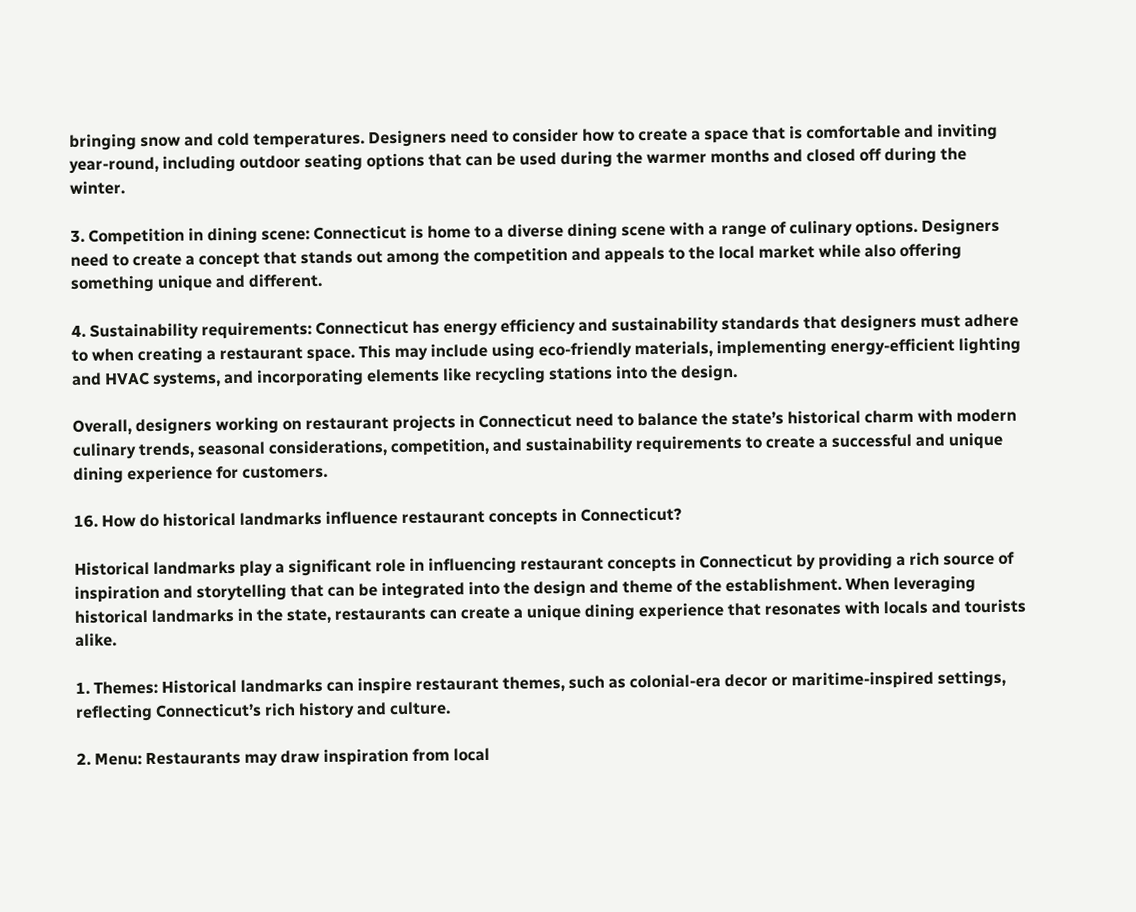bringing snow and cold temperatures. Designers need to consider how to create a space that is comfortable and inviting year-round, including outdoor seating options that can be used during the warmer months and closed off during the winter.

3. Competition in dining scene: Connecticut is home to a diverse dining scene with a range of culinary options. Designers need to create a concept that stands out among the competition and appeals to the local market while also offering something unique and different.

4. Sustainability requirements: Connecticut has energy efficiency and sustainability standards that designers must adhere to when creating a restaurant space. This may include using eco-friendly materials, implementing energy-efficient lighting and HVAC systems, and incorporating elements like recycling stations into the design.

Overall, designers working on restaurant projects in Connecticut need to balance the state’s historical charm with modern culinary trends, seasonal considerations, competition, and sustainability requirements to create a successful and unique dining experience for customers.

16. How do historical landmarks influence restaurant concepts in Connecticut?

Historical landmarks play a significant role in influencing restaurant concepts in Connecticut by providing a rich source of inspiration and storytelling that can be integrated into the design and theme of the establishment. When leveraging historical landmarks in the state, restaurants can create a unique dining experience that resonates with locals and tourists alike.

1. Themes: Historical landmarks can inspire restaurant themes, such as colonial-era decor or maritime-inspired settings, reflecting Connecticut’s rich history and culture.

2. Menu: Restaurants may draw inspiration from local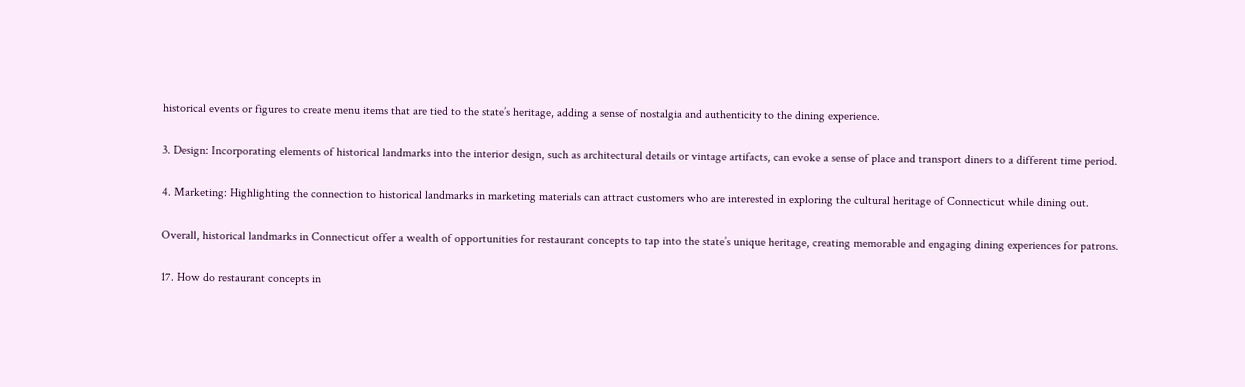historical events or figures to create menu items that are tied to the state’s heritage, adding a sense of nostalgia and authenticity to the dining experience.

3. Design: Incorporating elements of historical landmarks into the interior design, such as architectural details or vintage artifacts, can evoke a sense of place and transport diners to a different time period.

4. Marketing: Highlighting the connection to historical landmarks in marketing materials can attract customers who are interested in exploring the cultural heritage of Connecticut while dining out.

Overall, historical landmarks in Connecticut offer a wealth of opportunities for restaurant concepts to tap into the state’s unique heritage, creating memorable and engaging dining experiences for patrons.

17. How do restaurant concepts in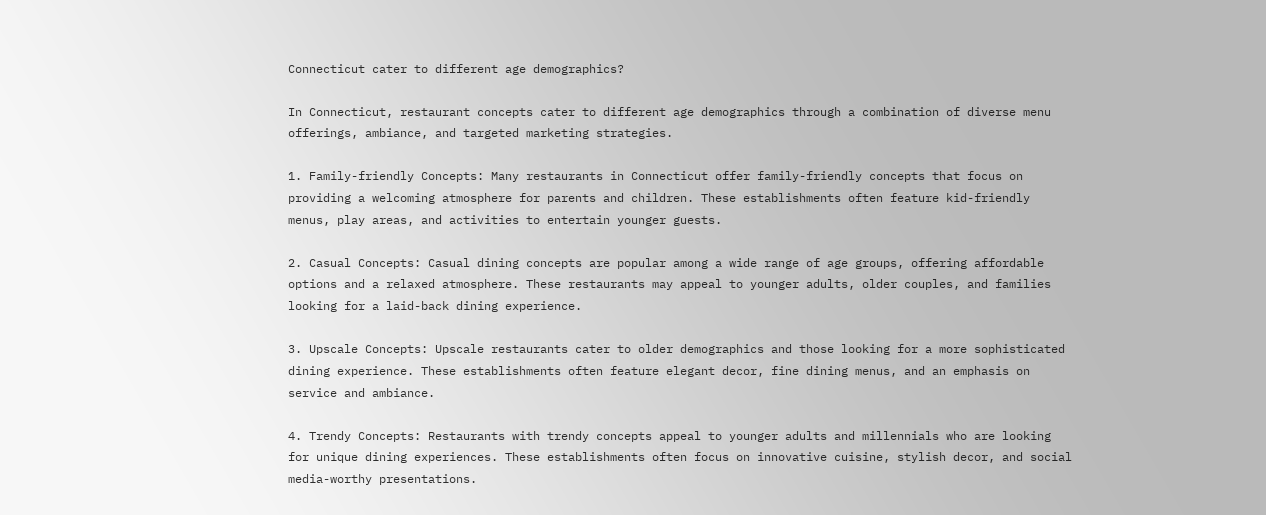Connecticut cater to different age demographics?

In Connecticut, restaurant concepts cater to different age demographics through a combination of diverse menu offerings, ambiance, and targeted marketing strategies.

1. Family-friendly Concepts: Many restaurants in Connecticut offer family-friendly concepts that focus on providing a welcoming atmosphere for parents and children. These establishments often feature kid-friendly menus, play areas, and activities to entertain younger guests.

2. Casual Concepts: Casual dining concepts are popular among a wide range of age groups, offering affordable options and a relaxed atmosphere. These restaurants may appeal to younger adults, older couples, and families looking for a laid-back dining experience.

3. Upscale Concepts: Upscale restaurants cater to older demographics and those looking for a more sophisticated dining experience. These establishments often feature elegant decor, fine dining menus, and an emphasis on service and ambiance.

4. Trendy Concepts: Restaurants with trendy concepts appeal to younger adults and millennials who are looking for unique dining experiences. These establishments often focus on innovative cuisine, stylish decor, and social media-worthy presentations.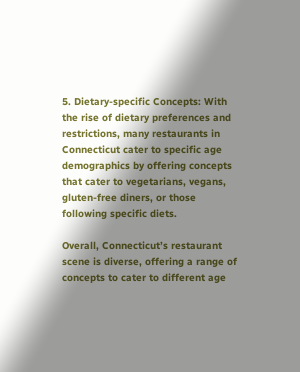5. Dietary-specific Concepts: With the rise of dietary preferences and restrictions, many restaurants in Connecticut cater to specific age demographics by offering concepts that cater to vegetarians, vegans, gluten-free diners, or those following specific diets.

Overall, Connecticut’s restaurant scene is diverse, offering a range of concepts to cater to different age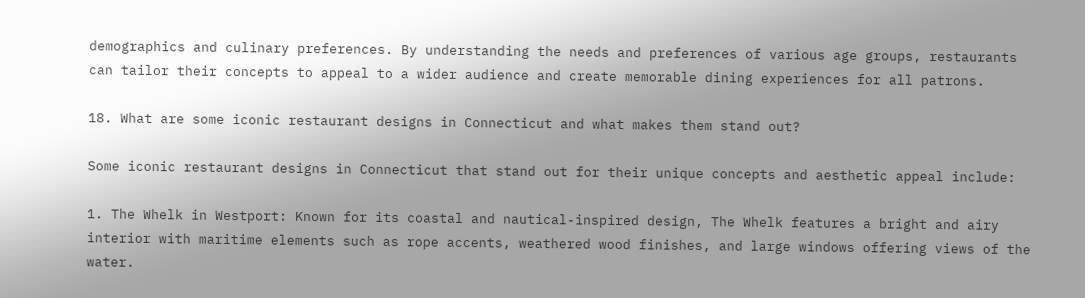demographics and culinary preferences. By understanding the needs and preferences of various age groups, restaurants can tailor their concepts to appeal to a wider audience and create memorable dining experiences for all patrons.

18. What are some iconic restaurant designs in Connecticut and what makes them stand out?

Some iconic restaurant designs in Connecticut that stand out for their unique concepts and aesthetic appeal include:

1. The Whelk in Westport: Known for its coastal and nautical-inspired design, The Whelk features a bright and airy interior with maritime elements such as rope accents, weathered wood finishes, and large windows offering views of the water.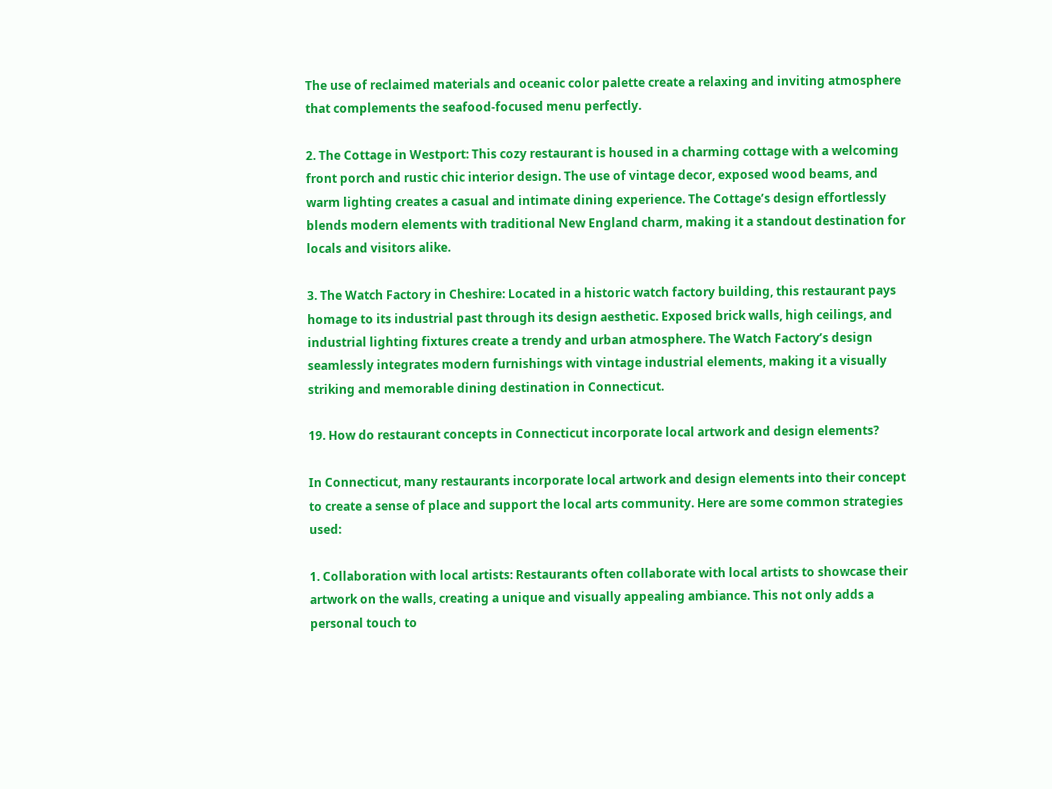The use of reclaimed materials and oceanic color palette create a relaxing and inviting atmosphere that complements the seafood-focused menu perfectly.

2. The Cottage in Westport: This cozy restaurant is housed in a charming cottage with a welcoming front porch and rustic chic interior design. The use of vintage decor, exposed wood beams, and warm lighting creates a casual and intimate dining experience. The Cottage’s design effortlessly blends modern elements with traditional New England charm, making it a standout destination for locals and visitors alike.

3. The Watch Factory in Cheshire: Located in a historic watch factory building, this restaurant pays homage to its industrial past through its design aesthetic. Exposed brick walls, high ceilings, and industrial lighting fixtures create a trendy and urban atmosphere. The Watch Factory’s design seamlessly integrates modern furnishings with vintage industrial elements, making it a visually striking and memorable dining destination in Connecticut.

19. How do restaurant concepts in Connecticut incorporate local artwork and design elements?

In Connecticut, many restaurants incorporate local artwork and design elements into their concept to create a sense of place and support the local arts community. Here are some common strategies used:

1. Collaboration with local artists: Restaurants often collaborate with local artists to showcase their artwork on the walls, creating a unique and visually appealing ambiance. This not only adds a personal touch to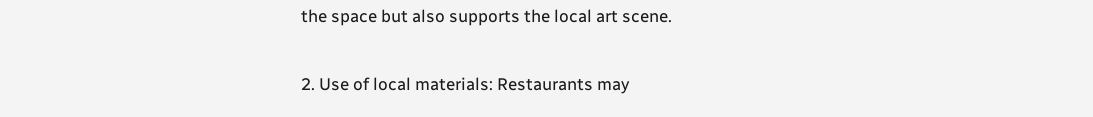the space but also supports the local art scene.

2. Use of local materials: Restaurants may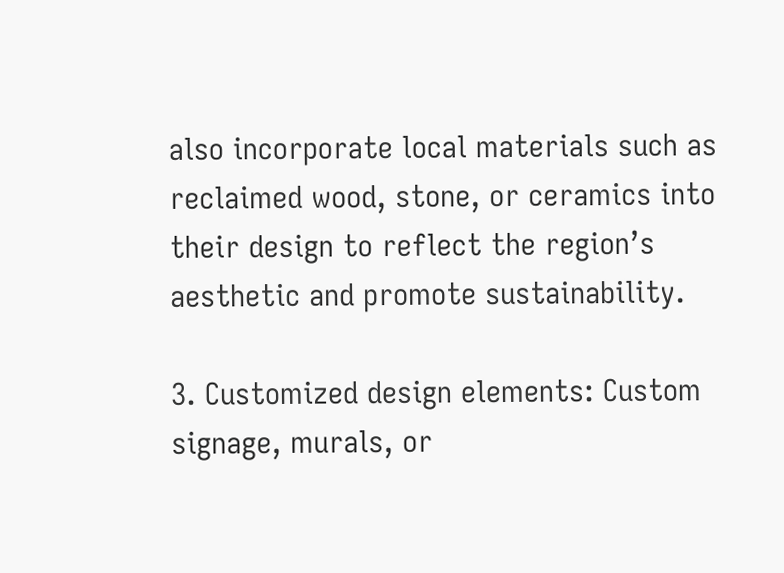also incorporate local materials such as reclaimed wood, stone, or ceramics into their design to reflect the region’s aesthetic and promote sustainability.

3. Customized design elements: Custom signage, murals, or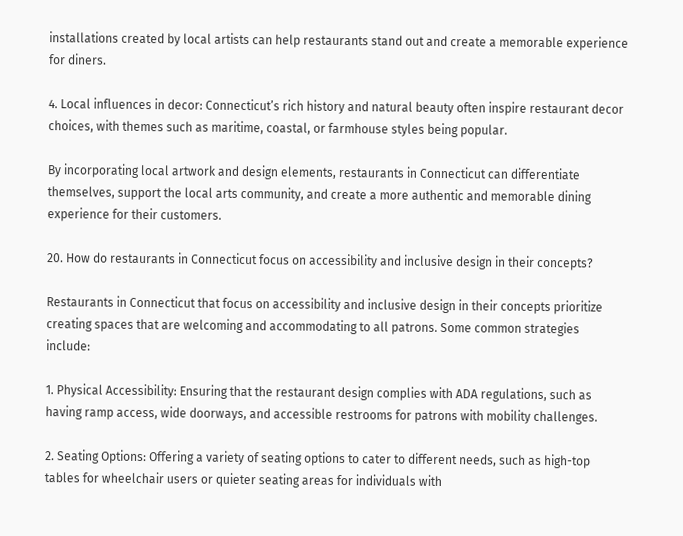installations created by local artists can help restaurants stand out and create a memorable experience for diners.

4. Local influences in decor: Connecticut’s rich history and natural beauty often inspire restaurant decor choices, with themes such as maritime, coastal, or farmhouse styles being popular.

By incorporating local artwork and design elements, restaurants in Connecticut can differentiate themselves, support the local arts community, and create a more authentic and memorable dining experience for their customers.

20. How do restaurants in Connecticut focus on accessibility and inclusive design in their concepts?

Restaurants in Connecticut that focus on accessibility and inclusive design in their concepts prioritize creating spaces that are welcoming and accommodating to all patrons. Some common strategies include:

1. Physical Accessibility: Ensuring that the restaurant design complies with ADA regulations, such as having ramp access, wide doorways, and accessible restrooms for patrons with mobility challenges.

2. Seating Options: Offering a variety of seating options to cater to different needs, such as high-top tables for wheelchair users or quieter seating areas for individuals with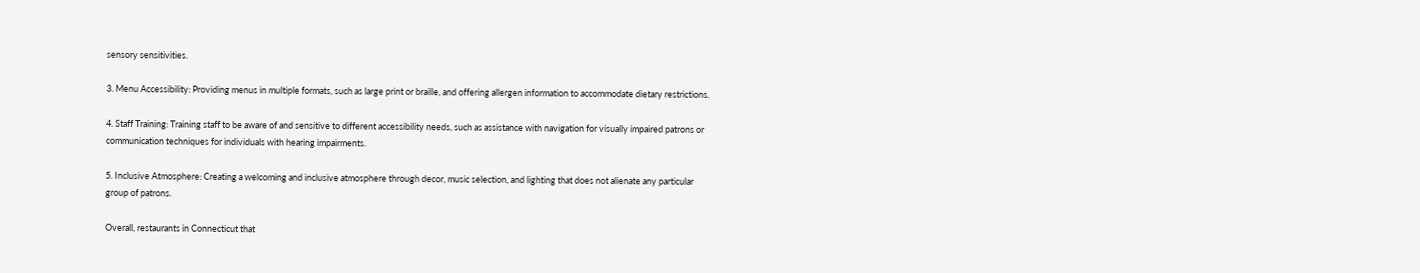sensory sensitivities.

3. Menu Accessibility: Providing menus in multiple formats, such as large print or braille, and offering allergen information to accommodate dietary restrictions.

4. Staff Training: Training staff to be aware of and sensitive to different accessibility needs, such as assistance with navigation for visually impaired patrons or communication techniques for individuals with hearing impairments.

5. Inclusive Atmosphere: Creating a welcoming and inclusive atmosphere through decor, music selection, and lighting that does not alienate any particular group of patrons.

Overall, restaurants in Connecticut that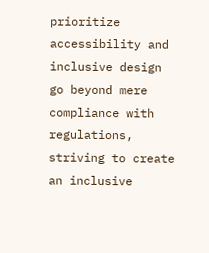prioritize accessibility and inclusive design go beyond mere compliance with regulations, striving to create an inclusive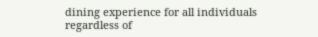dining experience for all individuals regardless of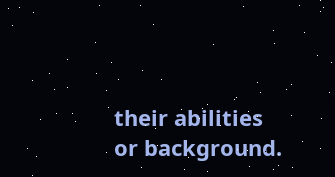their abilities or background.